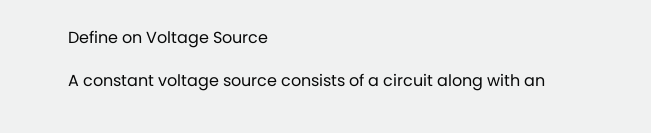Define on Voltage Source

A constant voltage source consists of a circuit along with an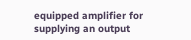equipped amplifier for supplying an output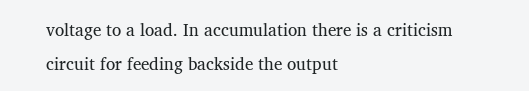voltage to a load. In accumulation there is a criticism circuit for feeding backside the output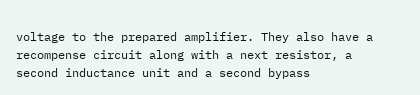voltage to the prepared amplifier. They also have a recompense circuit along with a next resistor, a second inductance unit and a second bypass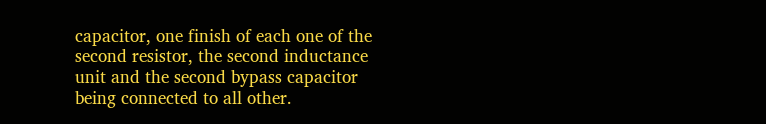capacitor, one finish of each one of the second resistor, the second inductance unit and the second bypass capacitor being connected to all other.